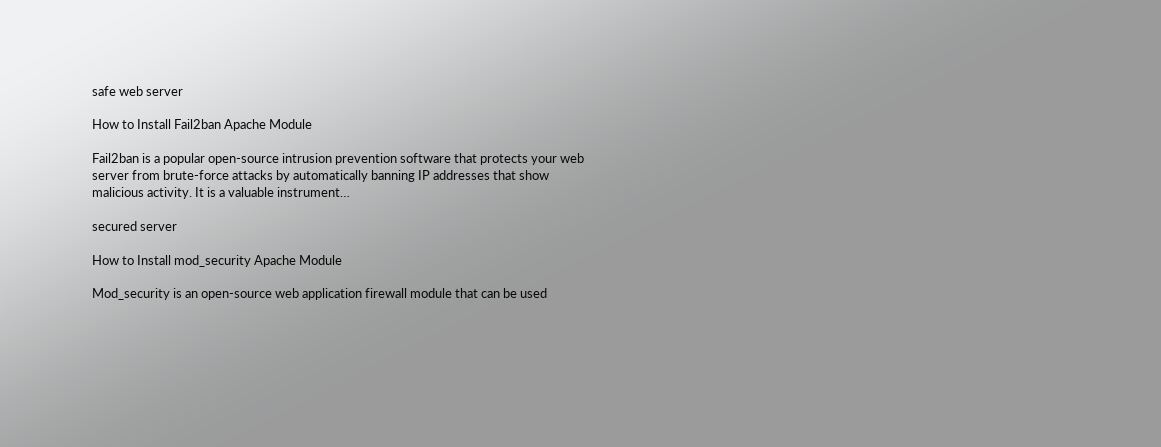safe web server

How to Install Fail2ban Apache Module

Fail2ban is a popular open-source intrusion prevention software that protects your web server from brute-force attacks by automatically banning IP addresses that show malicious activity. It is a valuable instrument…

secured server

How to Install mod_security Apache Module

Mod_security is an open-source web application firewall module that can be used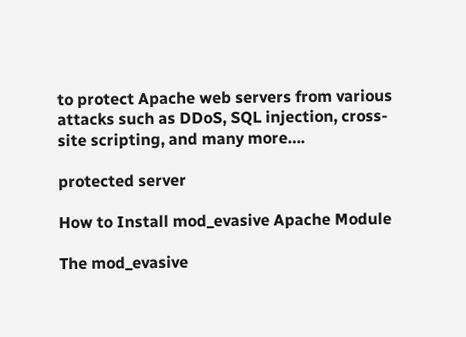to protect Apache web servers from various attacks such as DDoS, SQL injection, cross-site scripting, and many more….

protected server

How to Install mod_evasive Apache Module

The mod_evasive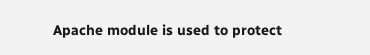Apache module is used to protect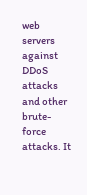web servers against DDoS attacks and other brute-force attacks. It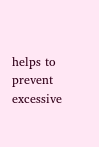helps to prevent excessive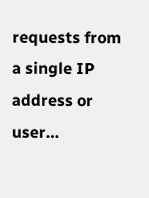requests from a single IP address or user…